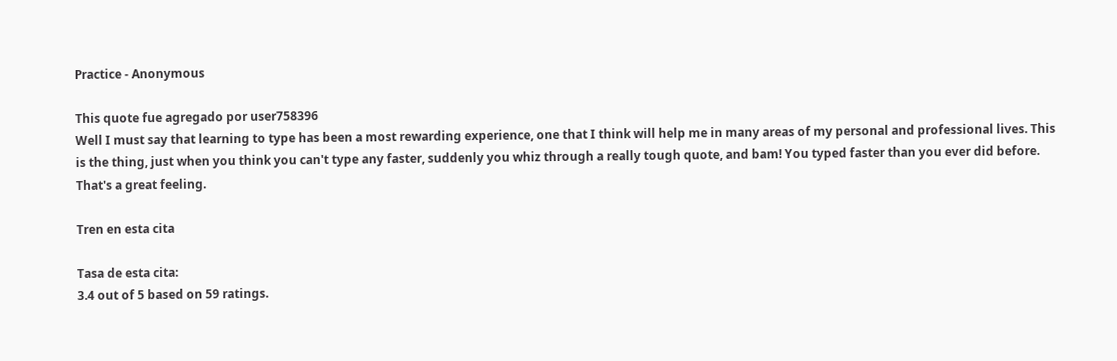Practice - Anonymous

This quote fue agregado por user758396
Well I must say that learning to type has been a most rewarding experience, one that I think will help me in many areas of my personal and professional lives. This is the thing, just when you think you can't type any faster, suddenly you whiz through a really tough quote, and bam! You typed faster than you ever did before. That's a great feeling.

Tren en esta cita

Tasa de esta cita:
3.4 out of 5 based on 59 ratings.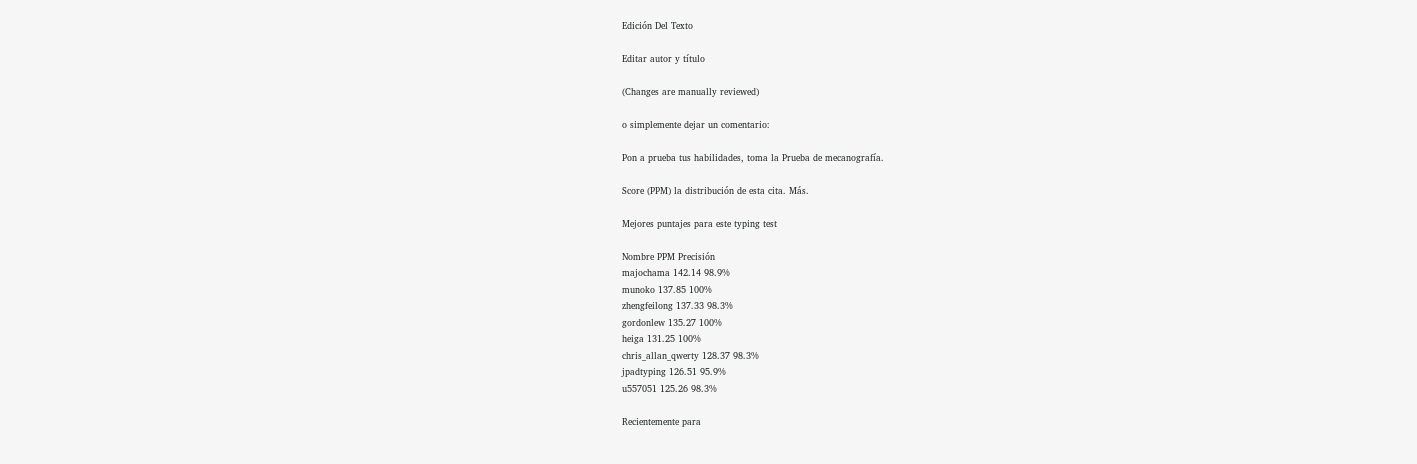Edición Del Texto

Editar autor y título

(Changes are manually reviewed)

o simplemente dejar un comentario:

Pon a prueba tus habilidades, toma la Prueba de mecanografía.

Score (PPM) la distribución de esta cita. Más.

Mejores puntajes para este typing test

Nombre PPM Precisión
majochama 142.14 98.9%
munoko 137.85 100%
zhengfeilong 137.33 98.3%
gordonlew 135.27 100%
heiga 131.25 100%
chris_allan_qwerty 128.37 98.3%
jpadtyping 126.51 95.9%
u557051 125.26 98.3%

Recientemente para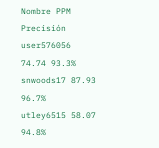Nombre PPM Precisión
user576056 74.74 93.3%
snwoods17 87.93 96.7%
utley6515 58.07 94.8%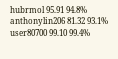hubrmol 95.91 94.8%
anthonylin206 81.32 93.1%
user80700 99.10 99.4%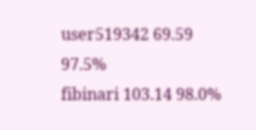user519342 69.59 97.5%
fibinari 103.14 98.0%